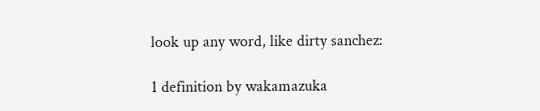look up any word, like dirty sanchez:

1 definition by wakamazuka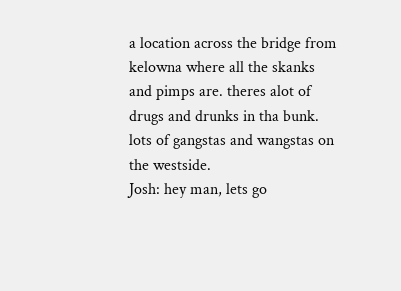a location across the bridge from kelowna where all the skanks and pimps are. theres alot of drugs and drunks in tha bunk. lots of gangstas and wangstas on the westside.
Josh: hey man, lets go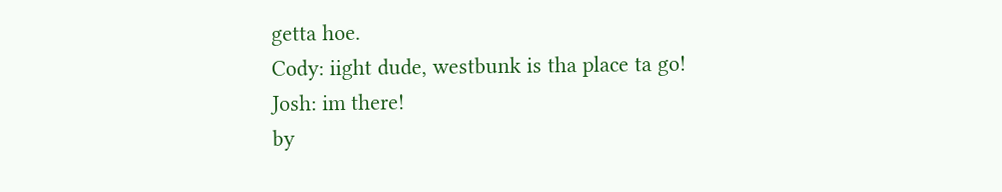getta hoe.
Cody: iight dude, westbunk is tha place ta go!
Josh: im there!
by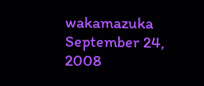wakamazuka September 24, 2008